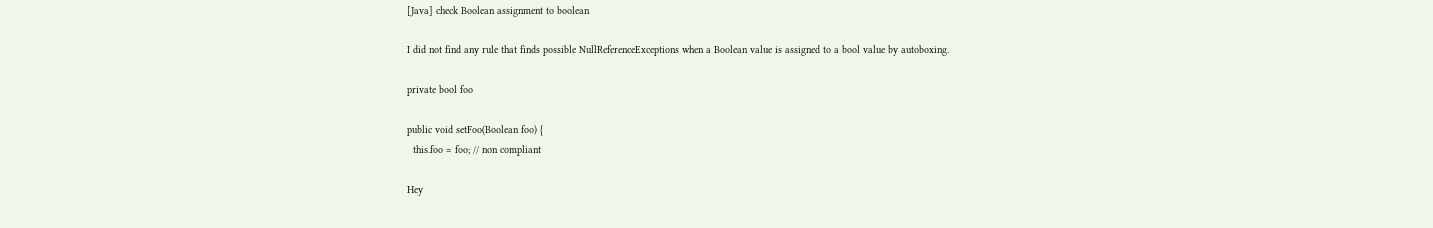[Java] check Boolean assignment to boolean

I did not find any rule that finds possible NullReferenceExceptions when a Boolean value is assigned to a bool value by autoboxing.

private bool foo

public void setFoo(Boolean foo) {
  this.foo = foo; // non compliant

Hey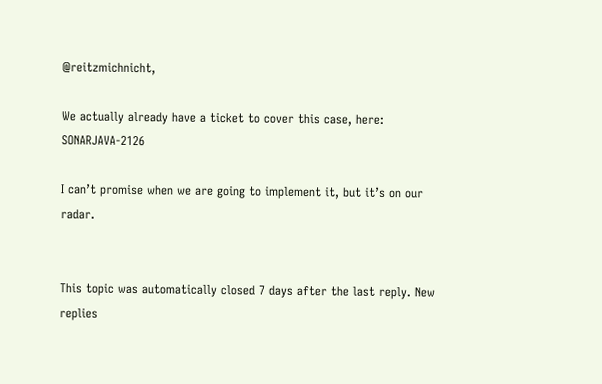@reitzmichnicht,

We actually already have a ticket to cover this case, here: SONARJAVA-2126

I can’t promise when we are going to implement it, but it’s on our radar.


This topic was automatically closed 7 days after the last reply. New replies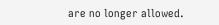are no longer allowed.